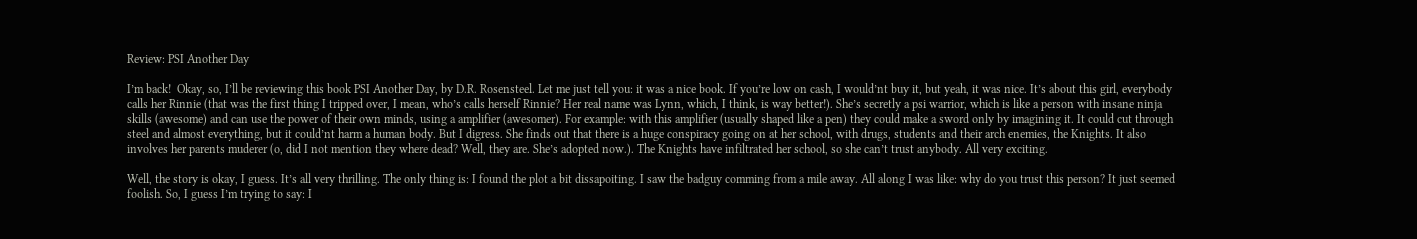Review: PSI Another Day

I’m back!  Okay, so, I’ll be reviewing this book PSI Another Day, by D.R. Rosensteel. Let me just tell you: it was a nice book. If you’re low on cash, I would’nt buy it, but yeah, it was nice. It’s about this girl, everybody calls her Rinnie (that was the first thing I tripped over, I mean, who’s calls herself Rinnie? Her real name was Lynn, which, I think, is way better!). She’s secretly a psi warrior, which is like a person with insane ninja skills (awesome) and can use the power of their own minds, using a amplifier (awesomer). For example: with this amplifier (usually shaped like a pen) they could make a sword only by imagining it. It could cut through steel and almost everything, but it could’nt harm a human body. But I digress. She finds out that there is a huge conspiracy going on at her school, with drugs, students and their arch enemies, the Knights. It also involves her parents muderer (o, did I not mention they where dead? Well, they are. She’s adopted now.). The Knights have infiltrated her school, so she can’t trust anybody. All very exciting.

Well, the story is okay, I guess. It’s all very thrilling. The only thing is: I found the plot a bit dissapoiting. I saw the badguy comming from a mile away. All along I was like: why do you trust this person? It just seemed foolish. So, I guess I’m trying to say: I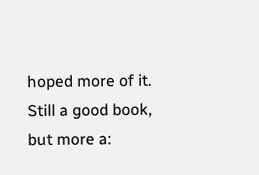hoped more of it. Still a good book, but more a: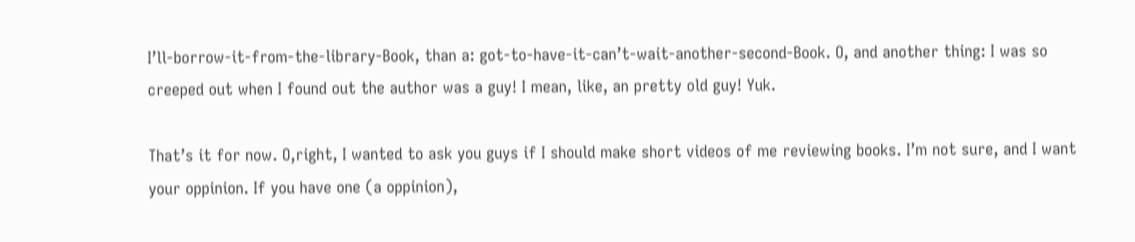I’ll-borrow-it-from-the-library-Book, than a: got-to-have-it-can’t-wait-another-second-Book. O, and another thing: I was so creeped out when I found out the author was a guy! I mean, like, an pretty old guy! Yuk.

That’s it for now. O,right, I wanted to ask you guys if I should make short videos of me reviewing books. I’m not sure, and I want your oppinion. If you have one (a oppinion),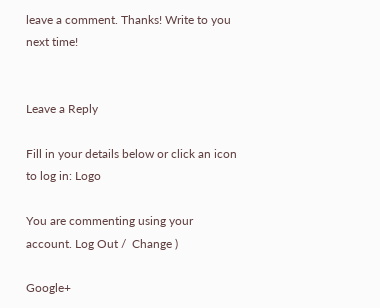leave a comment. Thanks! Write to you next time!


Leave a Reply

Fill in your details below or click an icon to log in: Logo

You are commenting using your account. Log Out /  Change )

Google+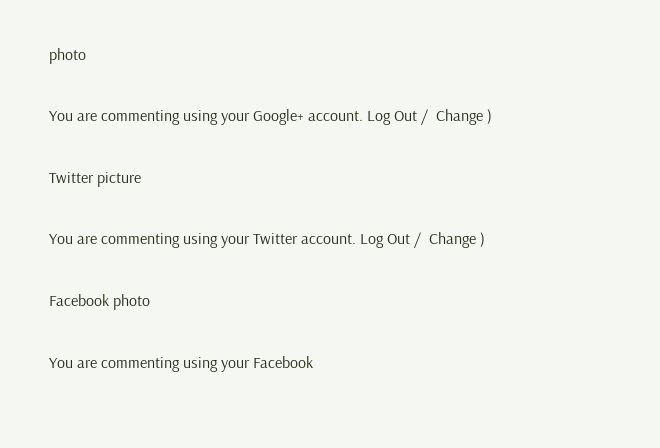photo

You are commenting using your Google+ account. Log Out /  Change )

Twitter picture

You are commenting using your Twitter account. Log Out /  Change )

Facebook photo

You are commenting using your Facebook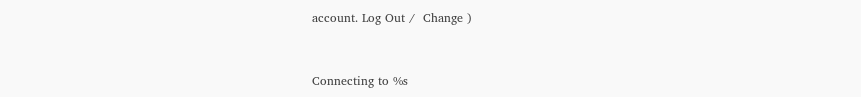account. Log Out /  Change )


Connecting to %s